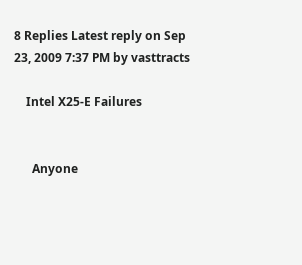8 Replies Latest reply on Sep 23, 2009 7:37 PM by vasttracts

    Intel X25-E Failures


      Anyone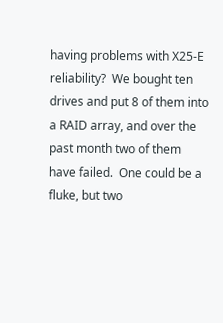having problems with X25-E reliability?  We bought ten drives and put 8 of them into a RAID array, and over the past month two of them have failed.  One could be a fluke, but two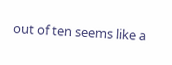out of ten seems like a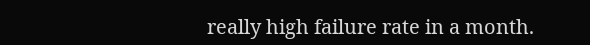really high failure rate in a month.